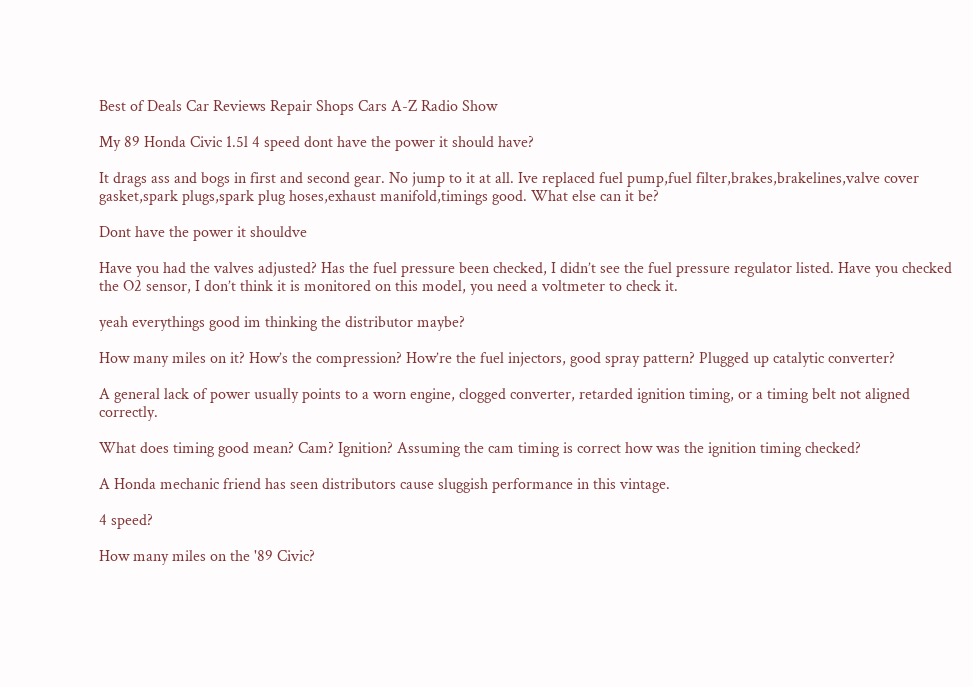Best of Deals Car Reviews Repair Shops Cars A-Z Radio Show

My 89 Honda Civic 1.5l 4 speed dont have the power it should have?

It drags ass and bogs in first and second gear. No jump to it at all. Ive replaced fuel pump,fuel filter,brakes,brakelines,valve cover gasket,spark plugs,spark plug hoses,exhaust manifold,timings good. What else can it be?

Dont have the power it shouldve

Have you had the valves adjusted? Has the fuel pressure been checked, I didn’t see the fuel pressure regulator listed. Have you checked the O2 sensor, I don’t think it is monitored on this model, you need a voltmeter to check it.

yeah everythings good im thinking the distributor maybe?

How many miles on it? How’s the compression? How’re the fuel injectors, good spray pattern? Plugged up catalytic converter?

A general lack of power usually points to a worn engine, clogged converter, retarded ignition timing, or a timing belt not aligned correctly.

What does timing good mean? Cam? Ignition? Assuming the cam timing is correct how was the ignition timing checked?

A Honda mechanic friend has seen distributors cause sluggish performance in this vintage.

4 speed?

How many miles on the '89 Civic?